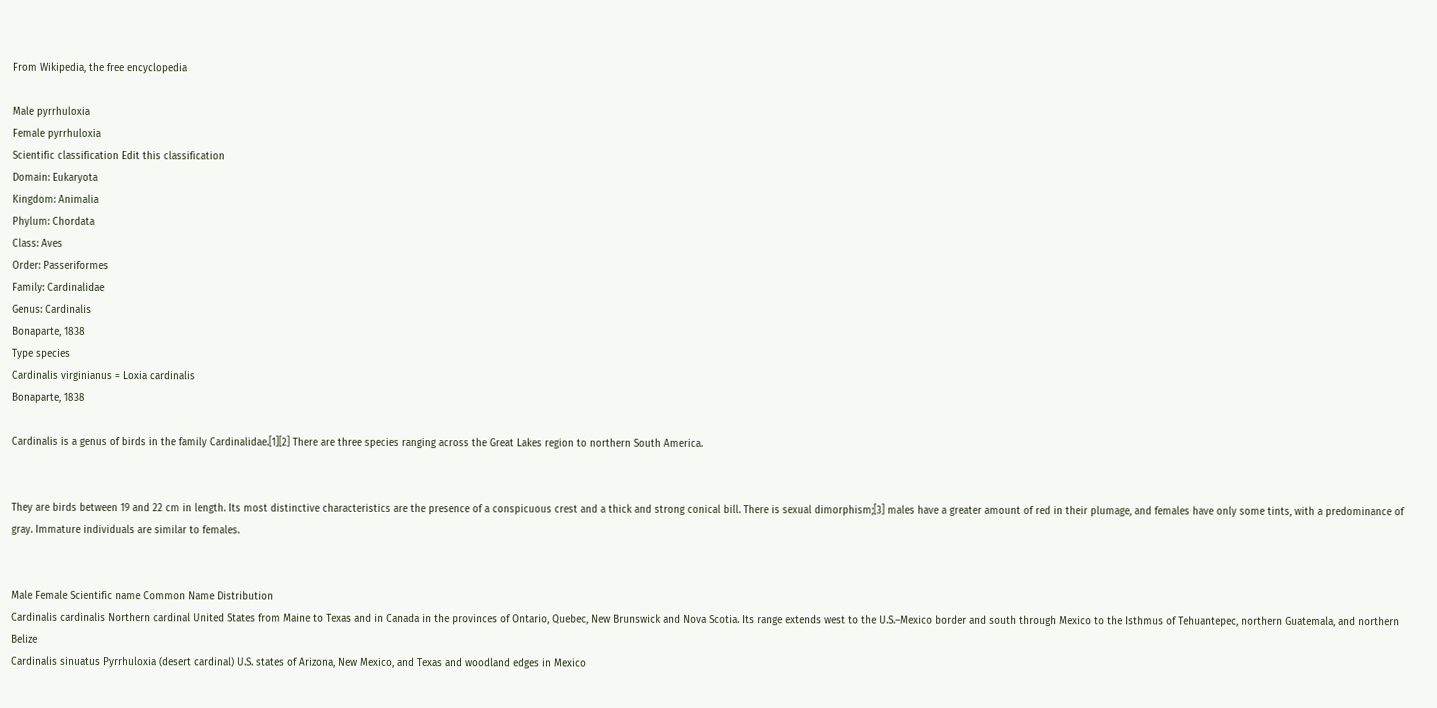From Wikipedia, the free encyclopedia

Male pyrrhuloxia
Female pyrrhuloxia
Scientific classification Edit this classification
Domain: Eukaryota
Kingdom: Animalia
Phylum: Chordata
Class: Aves
Order: Passeriformes
Family: Cardinalidae
Genus: Cardinalis
Bonaparte, 1838
Type species
Cardinalis virginianus = Loxia cardinalis
Bonaparte, 1838

Cardinalis is a genus of birds in the family Cardinalidae.[1][2] There are three species ranging across the Great Lakes region to northern South America.


They are birds between 19 and 22 cm in length. Its most distinctive characteristics are the presence of a conspicuous crest and a thick and strong conical bill. There is sexual dimorphism;[3] males have a greater amount of red in their plumage, and females have only some tints, with a predominance of gray. Immature individuals are similar to females.


Male Female Scientific name Common Name Distribution
Cardinalis cardinalis Northern cardinal United States from Maine to Texas and in Canada in the provinces of Ontario, Quebec, New Brunswick and Nova Scotia. Its range extends west to the U.S.–Mexico border and south through Mexico to the Isthmus of Tehuantepec, northern Guatemala, and northern Belize
Cardinalis sinuatus Pyrrhuloxia (desert cardinal) U.S. states of Arizona, New Mexico, and Texas and woodland edges in Mexico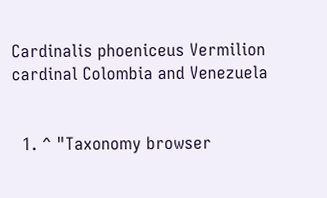Cardinalis phoeniceus Vermilion cardinal Colombia and Venezuela


  1. ^ "Taxonomy browser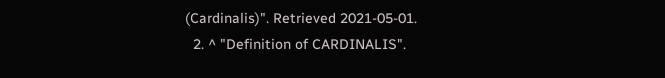(Cardinalis)". Retrieved 2021-05-01.
  2. ^ "Definition of CARDINALIS".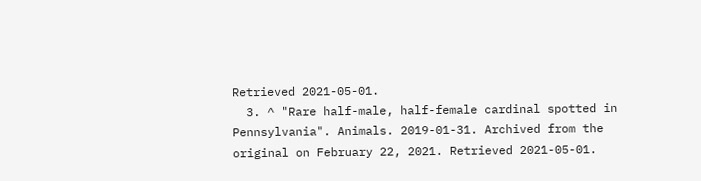Retrieved 2021-05-01.
  3. ^ "Rare half-male, half-female cardinal spotted in Pennsylvania". Animals. 2019-01-31. Archived from the original on February 22, 2021. Retrieved 2021-05-01.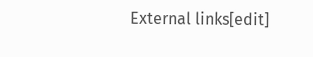External links[edit]